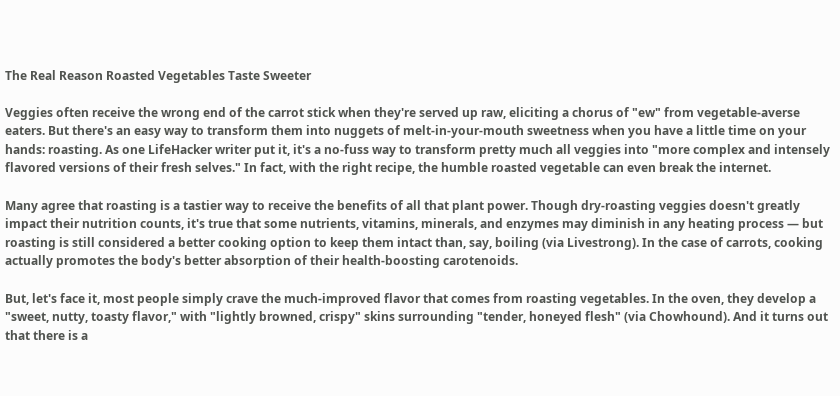The Real Reason Roasted Vegetables Taste Sweeter

Veggies often receive the wrong end of the carrot stick when they're served up raw, eliciting a chorus of "ew" from vegetable-averse eaters. But there's an easy way to transform them into nuggets of melt-in-your-mouth sweetness when you have a little time on your hands: roasting. As one LifeHacker writer put it, it's a no-fuss way to transform pretty much all veggies into "more complex and intensely flavored versions of their fresh selves." In fact, with the right recipe, the humble roasted vegetable can even break the internet.

Many agree that roasting is a tastier way to receive the benefits of all that plant power. Though dry-roasting veggies doesn't greatly impact their nutrition counts, it's true that some nutrients, vitamins, minerals, and enzymes may diminish in any heating process — but roasting is still considered a better cooking option to keep them intact than, say, boiling (via Livestrong). In the case of carrots, cooking actually promotes the body's better absorption of their health-boosting carotenoids.

But, let's face it, most people simply crave the much-improved flavor that comes from roasting vegetables. In the oven, they develop a "sweet, nutty, toasty flavor," with "lightly browned, crispy" skins surrounding "tender, honeyed flesh" (via Chowhound). And it turns out that there is a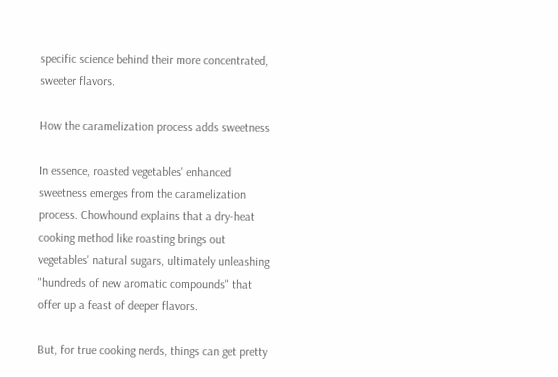specific science behind their more concentrated, sweeter flavors.

How the caramelization process adds sweetness

In essence, roasted vegetables' enhanced sweetness emerges from the caramelization process. Chowhound explains that a dry-heat cooking method like roasting brings out vegetables' natural sugars, ultimately unleashing "hundreds of new aromatic compounds" that offer up a feast of deeper flavors.

But, for true cooking nerds, things can get pretty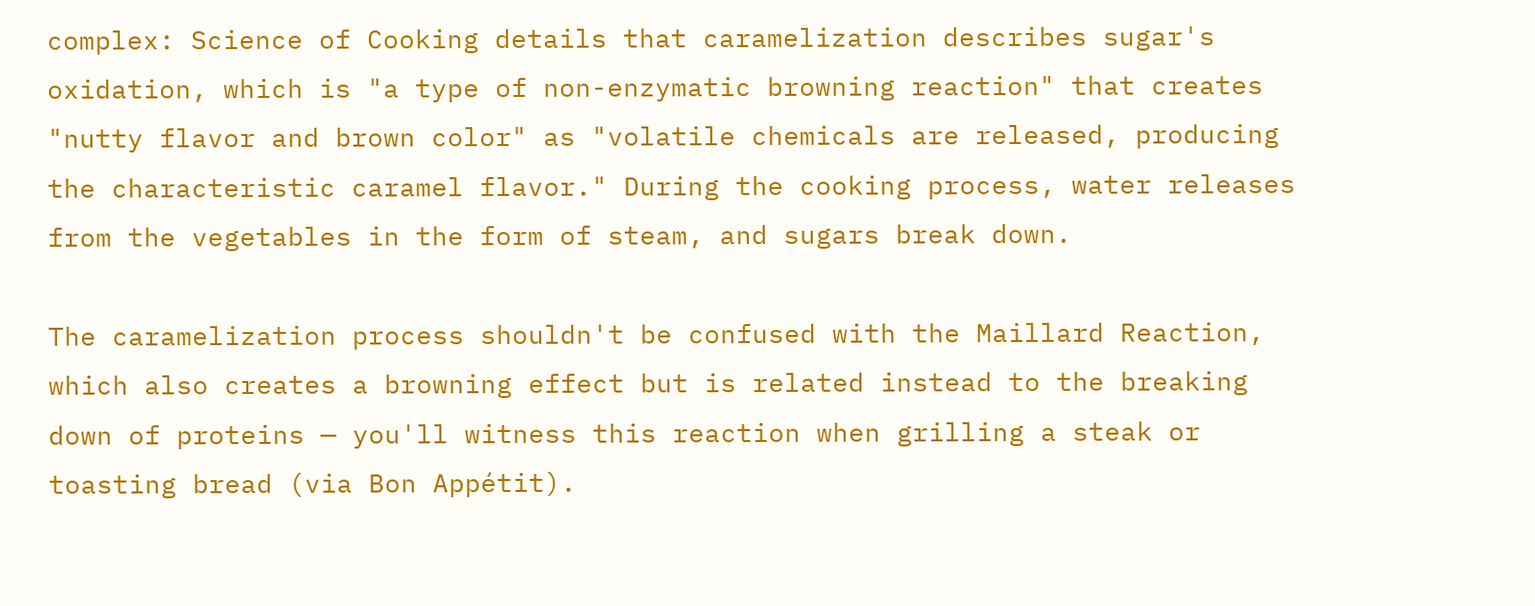complex: Science of Cooking details that caramelization describes sugar's oxidation, which is "a type of non-enzymatic browning reaction" that creates "nutty flavor and brown color" as "volatile chemicals are released, producing the characteristic caramel flavor." During the cooking process, water releases from the vegetables in the form of steam, and sugars break down.

The caramelization process shouldn't be confused with the Maillard Reaction, which also creates a browning effect but is related instead to the breaking down of proteins — you'll witness this reaction when grilling a steak or toasting bread (via Bon Appétit).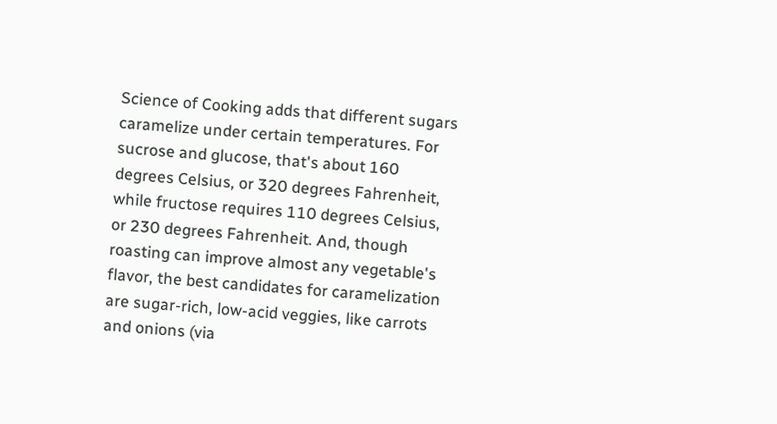Science of Cooking adds that different sugars caramelize under certain temperatures. For sucrose and glucose, that's about 160 degrees Celsius, or 320 degrees Fahrenheit, while fructose requires 110 degrees Celsius, or 230 degrees Fahrenheit. And, though roasting can improve almost any vegetable's flavor, the best candidates for caramelization are sugar-rich, low-acid veggies, like carrots and onions (via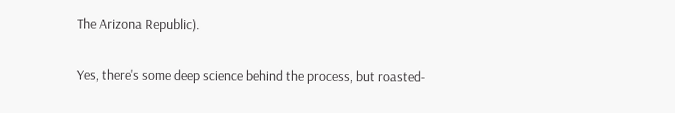The Arizona Republic).

Yes, there's some deep science behind the process, but roasted-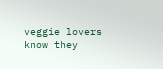veggie lovers know they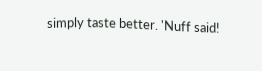simply taste better. 'Nuff said!